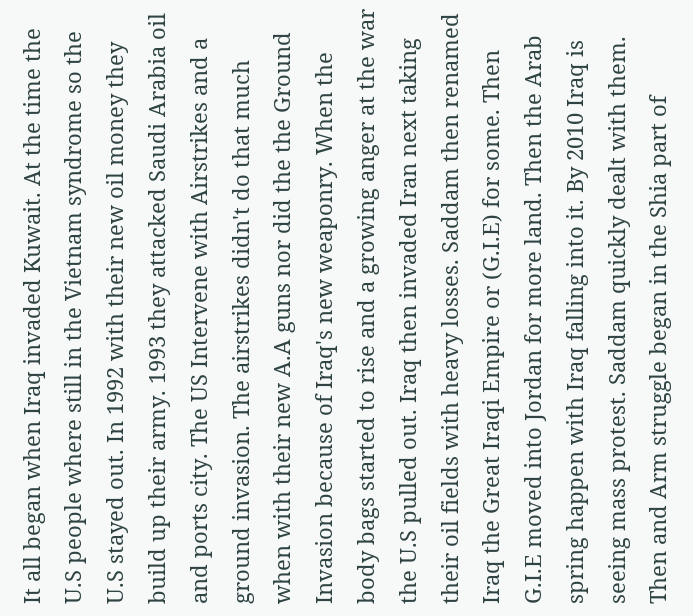It all began when Iraq invaded Kuwait. At the time the U.S people where still in the Vietnam syndrome so the U.S stayed out. In 1992 with their new oil money they build up their army. 1993 they attacked Saudi Arabia oil and ports city. The US Intervene with Airstrikes and a ground invasion. The airstrikes didn't do that much when with their new A.A guns nor did the the Ground Invasion because of Iraq's new weaponry. When the body bags started to rise and a growing anger at the war the U.S pulled out. Iraq then invaded Iran next taking their oil fields with heavy losses. Saddam then renamed Iraq the Great Iraqi Empire or (G.I.E) for some. Then G.I.E moved into Jordan for more land. Then the Arab spring happen with Iraq falling into it. By 2010 Iraq is seeing mass protest. Saddam quickly dealt with them. Then and Arm struggle began in the Shia part of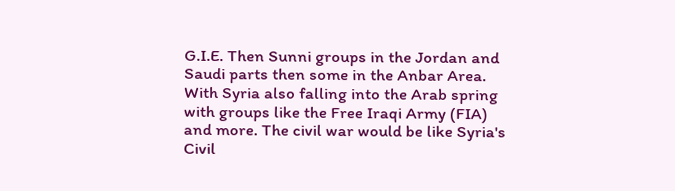G.I.E. Then Sunni groups in the Jordan and Saudi parts then some in the Anbar Area. With Syria also falling into the Arab spring with groups like the Free Iraqi Army (FIA) and more. The civil war would be like Syria's Civil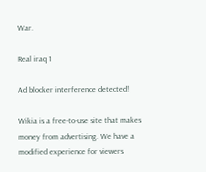War.

Real iraq 1

Ad blocker interference detected!

Wikia is a free-to-use site that makes money from advertising. We have a modified experience for viewers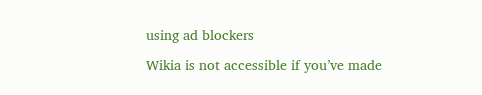using ad blockers

Wikia is not accessible if you’ve made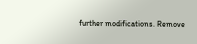further modifications. Remove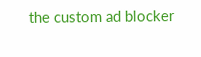the custom ad blocker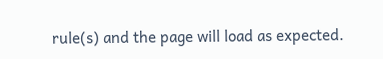rule(s) and the page will load as expected.